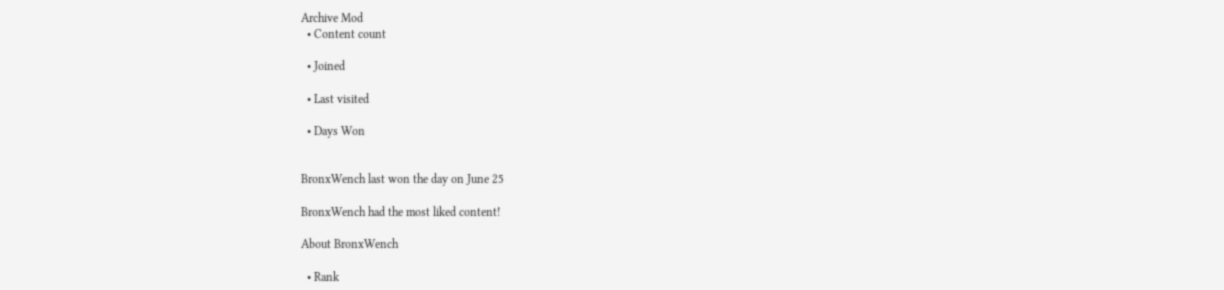Archive Mod
  • Content count

  • Joined

  • Last visited

  • Days Won


BronxWench last won the day on June 25

BronxWench had the most liked content!

About BronxWench

  • Rank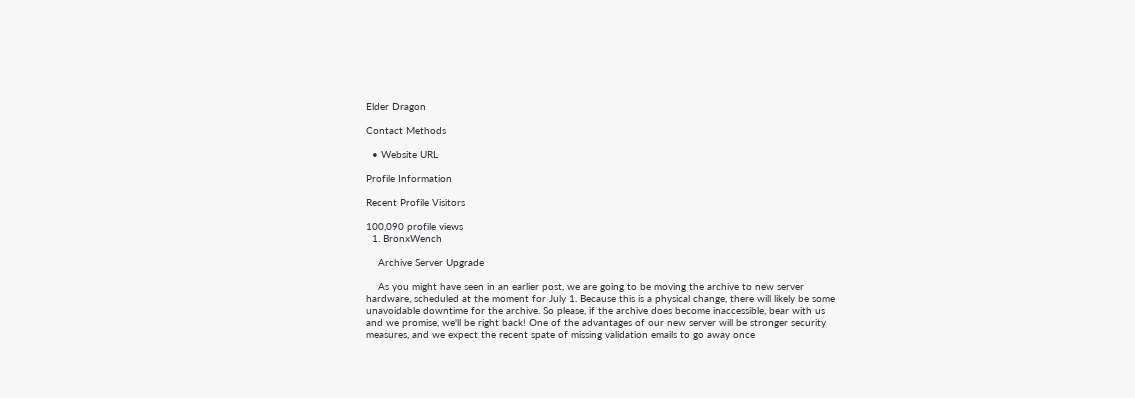Elder Dragon

Contact Methods

  • Website URL

Profile Information

Recent Profile Visitors

100,090 profile views
  1. BronxWench

    Archive Server Upgrade

    As you might have seen in an earlier post, we are going to be moving the archive to new server hardware, scheduled at the moment for July 1. Because this is a physical change, there will likely be some unavoidable downtime for the archive. So please, if the archive does become inaccessible, bear with us and we promise, we'll be right back! One of the advantages of our new server will be stronger security measures, and we expect the recent spate of missing validation emails to go away once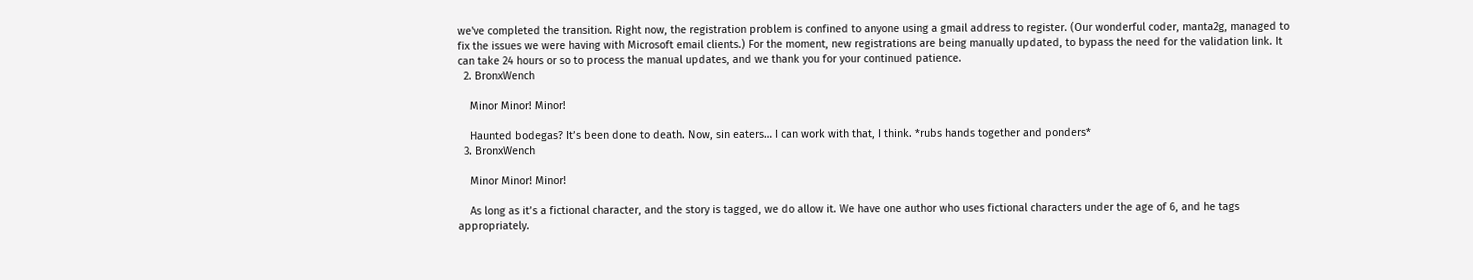we've completed the transition. Right now, the registration problem is confined to anyone using a gmail address to register. (Our wonderful coder, manta2g, managed to fix the issues we were having with Microsoft email clients.) For the moment, new registrations are being manually updated, to bypass the need for the validation link. It can take 24 hours or so to process the manual updates, and we thank you for your continued patience.
  2. BronxWench

    Minor Minor! Minor!

    Haunted bodegas? It’s been done to death. Now, sin eaters… I can work with that, I think. *rubs hands together and ponders*
  3. BronxWench

    Minor Minor! Minor!

    As long as it’s a fictional character, and the story is tagged, we do allow it. We have one author who uses fictional characters under the age of 6, and he tags appropriately.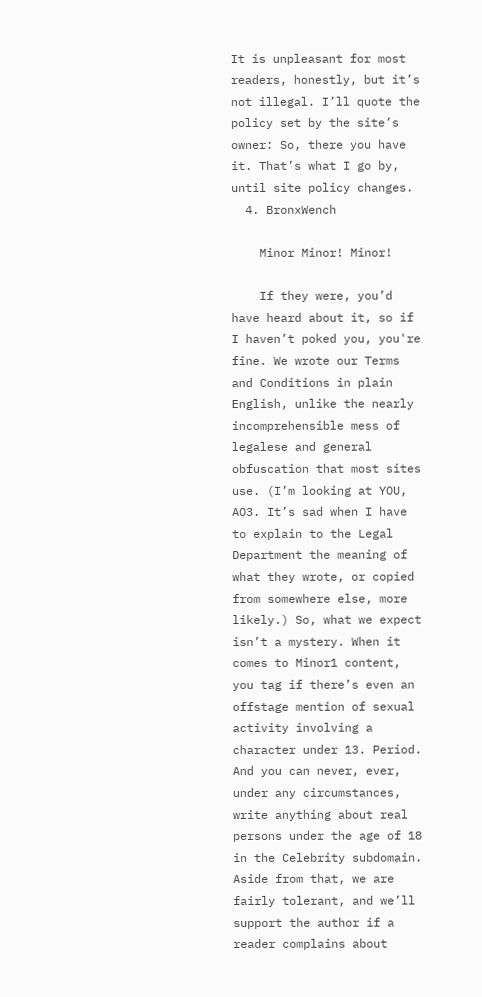It is unpleasant for most readers, honestly, but it’s not illegal. I’ll quote the policy set by the site’s owner: So, there you have it. That’s what I go by, until site policy changes.
  4. BronxWench

    Minor Minor! Minor!

    If they were, you’d have heard about it, so if I haven’t poked you, you're fine. We wrote our Terms and Conditions in plain English, unlike the nearly incomprehensible mess of legalese and general obfuscation that most sites use. (I’m looking at YOU, AO3. It’s sad when I have to explain to the Legal Department the meaning of what they wrote, or copied from somewhere else, more likely.) So, what we expect isn’t a mystery. When it comes to Minor1 content, you tag if there’s even an offstage mention of sexual activity involving a character under 13. Period. And you can never, ever, under any circumstances, write anything about real persons under the age of 18 in the Celebrity subdomain. Aside from that, we are fairly tolerant, and we’ll support the author if a reader complains about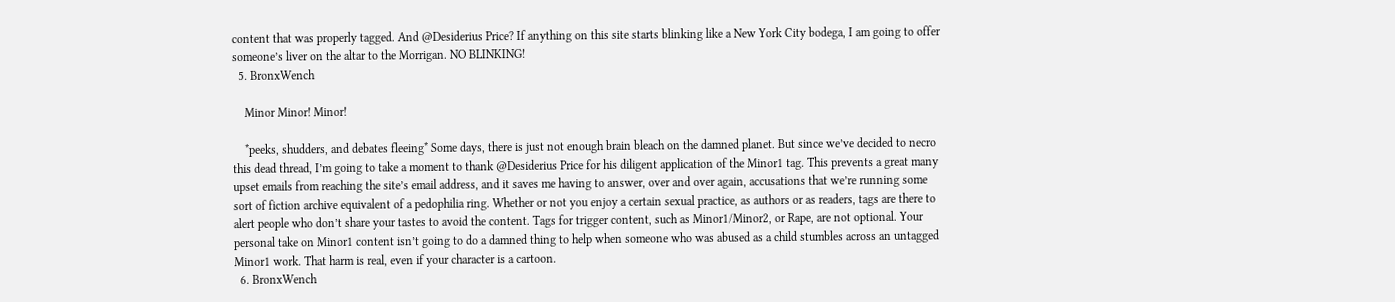content that was properly tagged. And @Desiderius Price? If anything on this site starts blinking like a New York City bodega, I am going to offer someone’s liver on the altar to the Morrigan. NO BLINKING!
  5. BronxWench

    Minor Minor! Minor!

    *peeks, shudders, and debates fleeing* Some days, there is just not enough brain bleach on the damned planet. But since we’ve decided to necro this dead thread, I’m going to take a moment to thank @Desiderius Price for his diligent application of the Minor1 tag. This prevents a great many upset emails from reaching the site’s email address, and it saves me having to answer, over and over again, accusations that we’re running some sort of fiction archive equivalent of a pedophilia ring. Whether or not you enjoy a certain sexual practice, as authors or as readers, tags are there to alert people who don’t share your tastes to avoid the content. Tags for trigger content, such as Minor1/Minor2, or Rape, are not optional. Your personal take on Minor1 content isn’t going to do a damned thing to help when someone who was abused as a child stumbles across an untagged Minor1 work. That harm is real, even if your character is a cartoon.
  6. BronxWench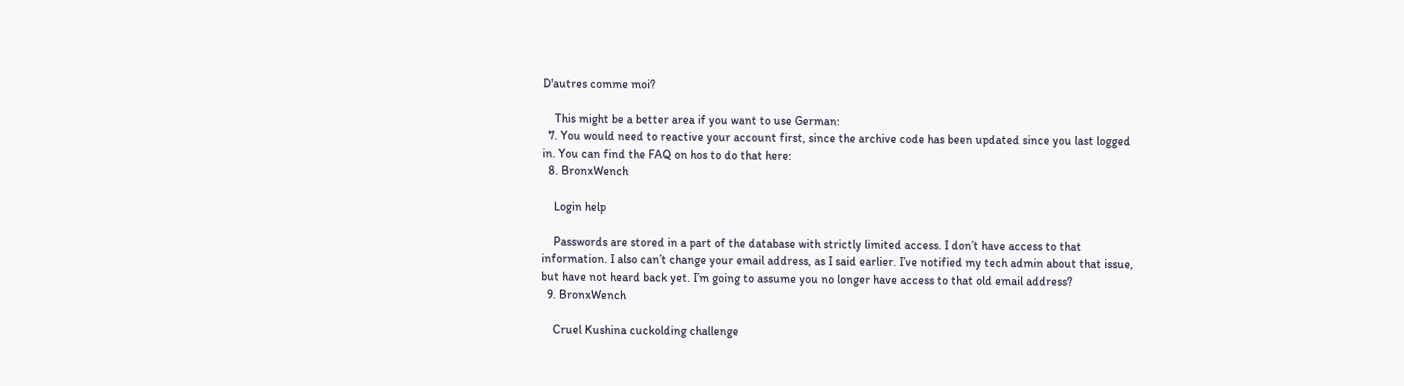D'autres comme moi?

    This might be a better area if you want to use German:
  7. You would need to reactive your account first, since the archive code has been updated since you last logged in. You can find the FAQ on hos to do that here:
  8. BronxWench

    Login help

    Passwords are stored in a part of the database with strictly limited access. I don’t have access to that information. I also can’t change your email address, as I said earlier. I’ve notified my tech admin about that issue, but have not heard back yet. I’m going to assume you no longer have access to that old email address?
  9. BronxWench

    Cruel Kushina cuckolding challenge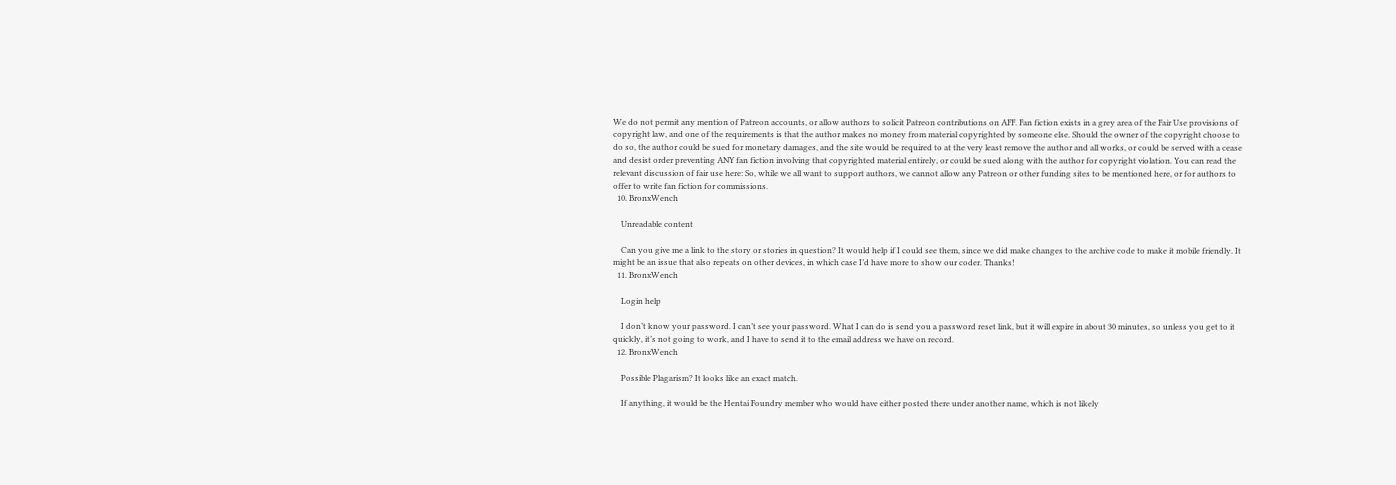We do not permit any mention of Patreon accounts, or allow authors to solicit Patreon contributions on AFF. Fan fiction exists in a grey area of the Fair Use provisions of copyright law, and one of the requirements is that the author makes no money from material copyrighted by someone else. Should the owner of the copyright choose to do so, the author could be sued for monetary damages, and the site would be required to at the very least remove the author and all works, or could be served with a cease and desist order preventing ANY fan fiction involving that copyrighted material entirely, or could be sued along with the author for copyright violation. You can read the relevant discussion of fair use here: So, while we all want to support authors, we cannot allow any Patreon or other funding sites to be mentioned here, or for authors to offer to write fan fiction for commissions.
  10. BronxWench

    Unreadable content

    Can you give me a link to the story or stories in question? It would help if I could see them, since we did make changes to the archive code to make it mobile friendly. It might be an issue that also repeats on other devices, in which case I’d have more to show our coder. Thanks!
  11. BronxWench

    Login help

    I don’t know your password. I can’t see your password. What I can do is send you a password reset link, but it will expire in about 30 minutes, so unless you get to it quickly, it’s not going to work, and I have to send it to the email address we have on record.
  12. BronxWench

    Possible Plagarism? It looks like an exact match.

    If anything, it would be the Hentai Foundry member who would have either posted there under another name, which is not likely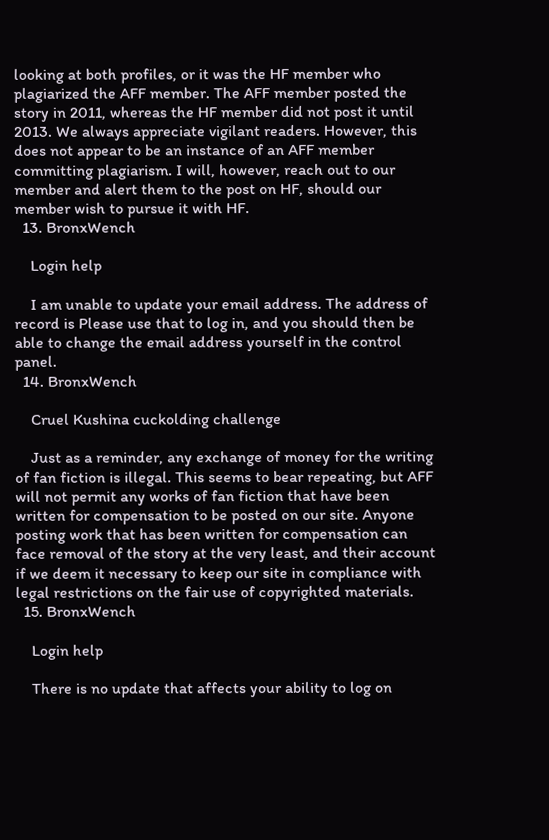looking at both profiles, or it was the HF member who plagiarized the AFF member. The AFF member posted the story in 2011, whereas the HF member did not post it until 2013. We always appreciate vigilant readers. However, this does not appear to be an instance of an AFF member committing plagiarism. I will, however, reach out to our member and alert them to the post on HF, should our member wish to pursue it with HF.
  13. BronxWench

    Login help

    I am unable to update your email address. The address of record is Please use that to log in, and you should then be able to change the email address yourself in the control panel.
  14. BronxWench

    Cruel Kushina cuckolding challenge

    Just as a reminder, any exchange of money for the writing of fan fiction is illegal. This seems to bear repeating, but AFF will not permit any works of fan fiction that have been written for compensation to be posted on our site. Anyone posting work that has been written for compensation can face removal of the story at the very least, and their account if we deem it necessary to keep our site in compliance with legal restrictions on the fair use of copyrighted materials.
  15. BronxWench

    Login help

    There is no update that affects your ability to log on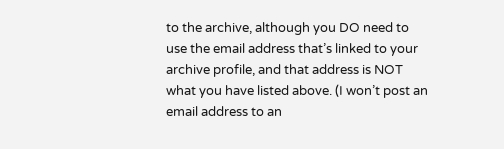to the archive, although you DO need to use the email address that’s linked to your archive profile, and that address is NOT what you have listed above. (I won’t post an email address to an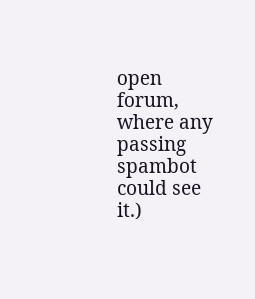open forum, where any passing spambot could see it.)